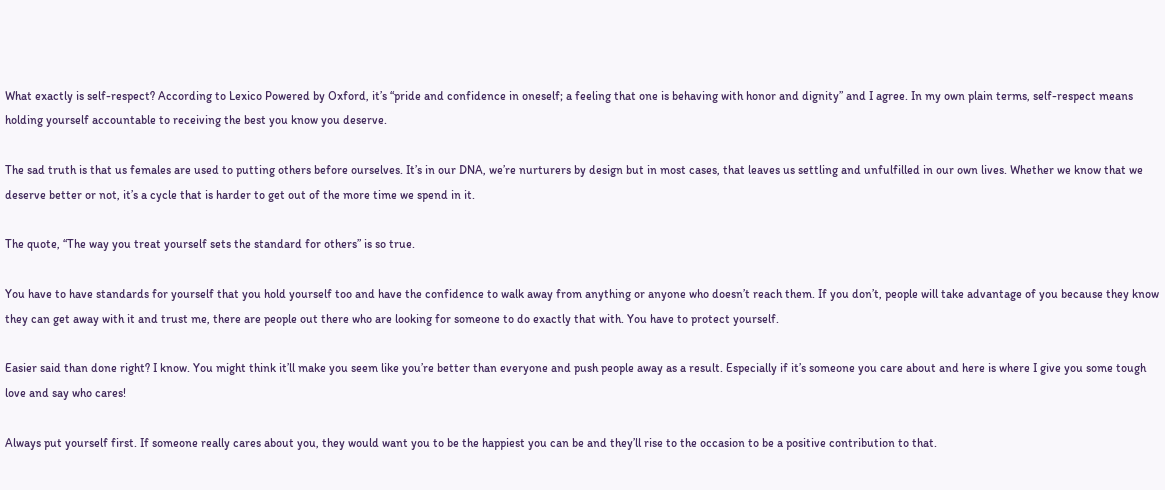What exactly is self-respect? According to Lexico Powered by Oxford, it’s “pride and confidence in oneself; a feeling that one is behaving with honor and dignity” and I agree. In my own plain terms, self-respect means holding yourself accountable to receiving the best you know you deserve.

The sad truth is that us females are used to putting others before ourselves. It’s in our DNA, we’re nurturers by design but in most cases, that leaves us settling and unfulfilled in our own lives. Whether we know that we deserve better or not, it’s a cycle that is harder to get out of the more time we spend in it.

The quote, “The way you treat yourself sets the standard for others” is so true.

You have to have standards for yourself that you hold yourself too and have the confidence to walk away from anything or anyone who doesn’t reach them. If you don’t, people will take advantage of you because they know they can get away with it and trust me, there are people out there who are looking for someone to do exactly that with. You have to protect yourself.

Easier said than done right? I know. You might think it’ll make you seem like you’re better than everyone and push people away as a result. Especially if it’s someone you care about and here is where I give you some tough love and say who cares!

Always put yourself first. If someone really cares about you, they would want you to be the happiest you can be and they’ll rise to the occasion to be a positive contribution to that.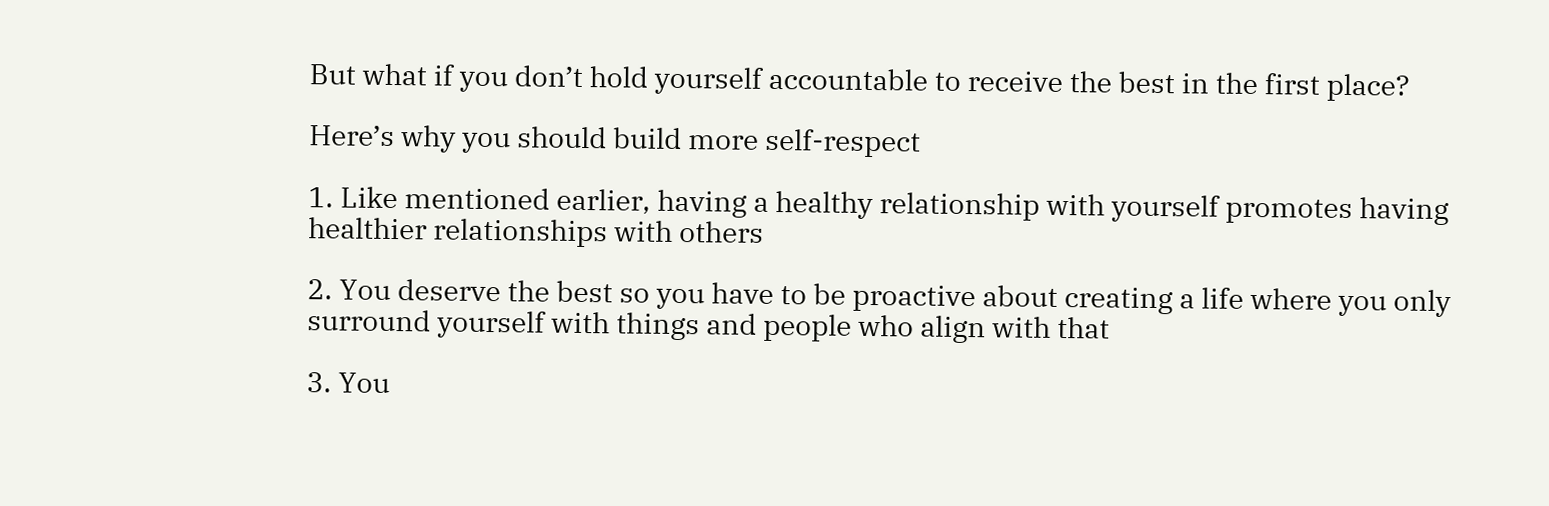But what if you don’t hold yourself accountable to receive the best in the first place?

Here’s why you should build more self-respect

1. Like mentioned earlier, having a healthy relationship with yourself promotes having healthier relationships with others

2. You deserve the best so you have to be proactive about creating a life where you only surround yourself with things and people who align with that

3. You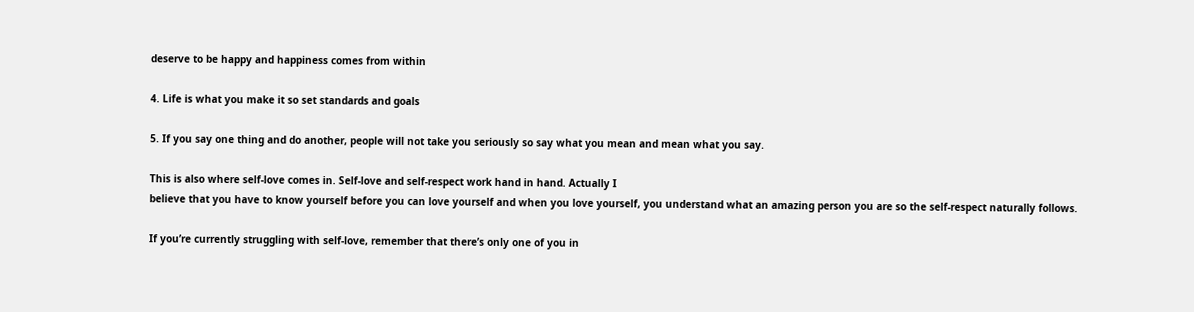deserve to be happy and happiness comes from within

4. Life is what you make it so set standards and goals

5. If you say one thing and do another, people will not take you seriously so say what you mean and mean what you say.

This is also where self-love comes in. Self-love and self-respect work hand in hand. Actually I
believe that you have to know yourself before you can love yourself and when you love yourself, you understand what an amazing person you are so the self-respect naturally follows.

If you’re currently struggling with self-love, remember that there’s only one of you in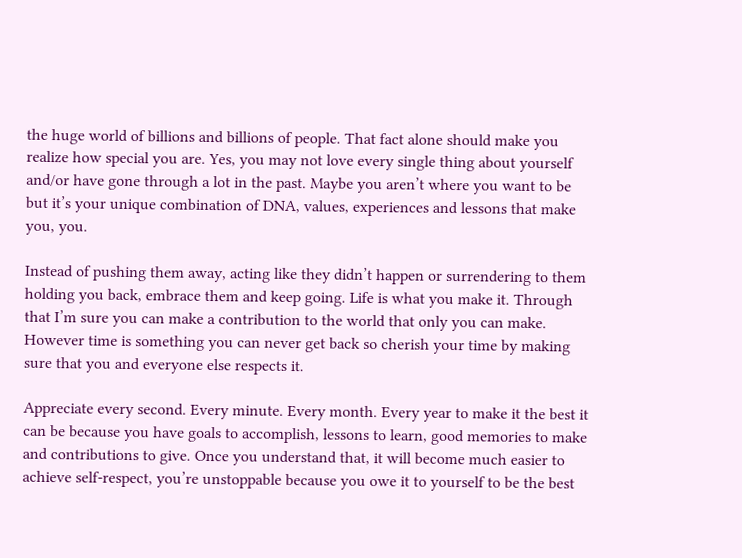the huge world of billions and billions of people. That fact alone should make you realize how special you are. Yes, you may not love every single thing about yourself and/or have gone through a lot in the past. Maybe you aren’t where you want to be but it’s your unique combination of DNA, values, experiences and lessons that make you, you.

Instead of pushing them away, acting like they didn’t happen or surrendering to them holding you back, embrace them and keep going. Life is what you make it. Through that I’m sure you can make a contribution to the world that only you can make. However time is something you can never get back so cherish your time by making sure that you and everyone else respects it.

Appreciate every second. Every minute. Every month. Every year to make it the best it can be because you have goals to accomplish, lessons to learn, good memories to make and contributions to give. Once you understand that, it will become much easier to achieve self-respect, you’re unstoppable because you owe it to yourself to be the best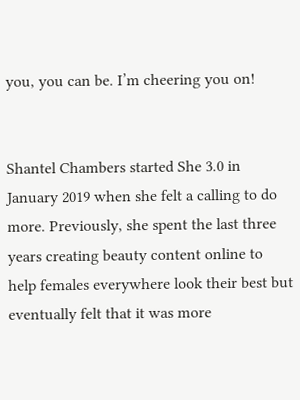you, you can be. I’m cheering you on!


Shantel Chambers started She 3.0 in January 2019 when she felt a calling to do more. Previously, she spent the last three years creating beauty content online to help females everywhere look their best but eventually felt that it was more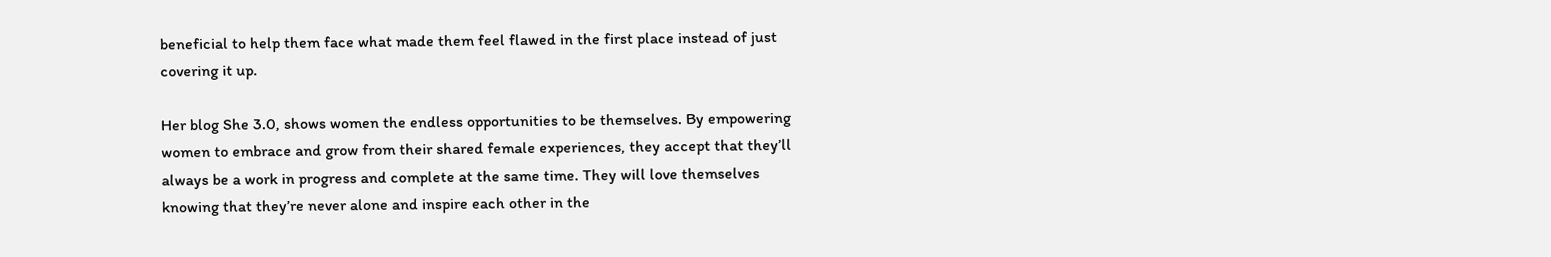beneficial to help them face what made them feel flawed in the first place instead of just covering it up.

Her blog She 3.0, shows women the endless opportunities to be themselves. By empowering women to embrace and grow from their shared female experiences, they accept that they’ll always be a work in progress and complete at the same time. They will love themselves knowing that they’re never alone and inspire each other in the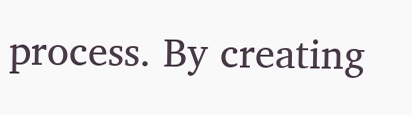process. By creating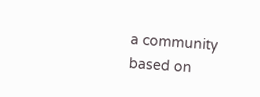a community based on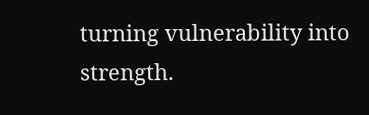turning vulnerability into strength.